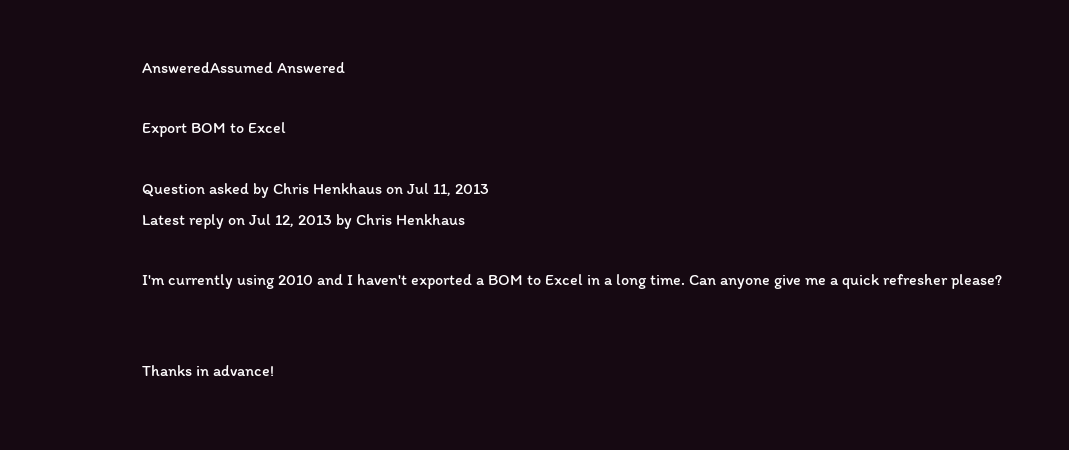AnsweredAssumed Answered

Export BOM to Excel

Question asked by Chris Henkhaus on Jul 11, 2013
Latest reply on Jul 12, 2013 by Chris Henkhaus

I'm currently using 2010 and I haven't exported a BOM to Excel in a long time. Can anyone give me a quick refresher please?


Thanks in advance!